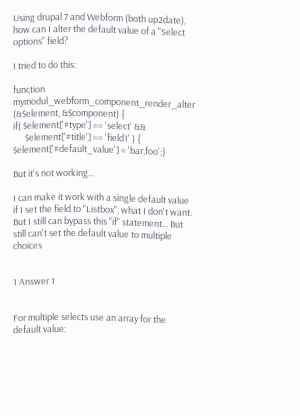Using drupal 7 and Webform (both up2date), how can I alter the default value of a "Select options" field?

I tried to do this:

function mymodul_webform_component_render_alter (&$element, &$component) {
if( $element['#type'] == 'select' &&
      $element['#title'] == 'field1' ) {
$element['#default_value'] = 'bar,foo';}

But it's not working...

I can make it work with a single default value if I set the field to "Listbox", what I don't want. But I still can bypass this "if" statement... But still can't set the default value to multiple choices


1 Answer 1


For multiple selects use an array for the default value: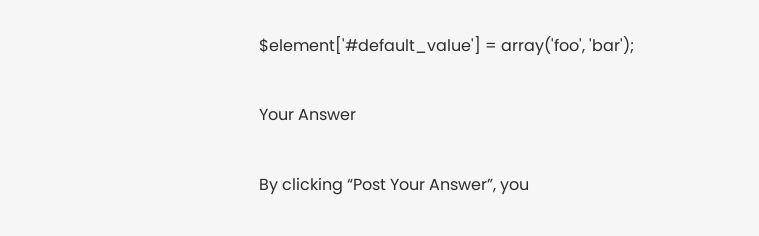$element['#default_value'] = array('foo', 'bar');

Your Answer

By clicking “Post Your Answer”, you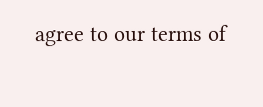agree to our terms of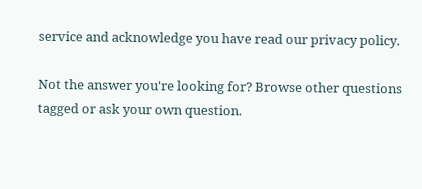service and acknowledge you have read our privacy policy.

Not the answer you're looking for? Browse other questions tagged or ask your own question.